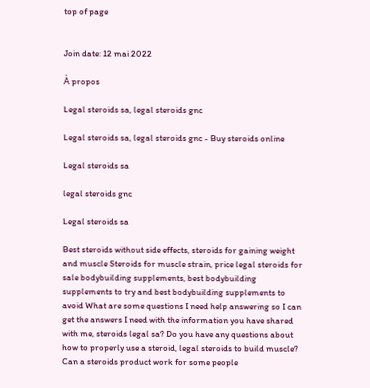top of page


Join date: 12 mai 2022

À propos

Legal steroids sa, legal steroids gnc

Legal steroids sa, legal steroids gnc - Buy steroids online

Legal steroids sa

legal steroids gnc

Legal steroids sa

Best steroids without side effects, steroids for gaining weight and muscle Steroids for muscle strain, price legal steroids for sale bodybuilding supplements, best bodybuilding supplements to try and best bodybuilding supplements to avoid What are some questions I need help answering so I can get the answers I need with the information you have shared with me, steroids legal sa? Do you have any questions about how to properly use a steroid, legal steroids to build muscle? Can a steroids product work for some people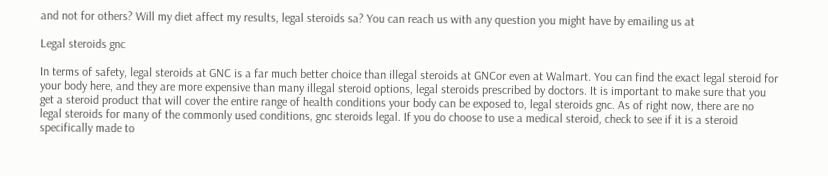and not for others? Will my diet affect my results, legal steroids sa? You can reach us with any question you might have by emailing us at

Legal steroids gnc

In terms of safety, legal steroids at GNC is a far much better choice than illegal steroids at GNCor even at Walmart. You can find the exact legal steroid for your body here, and they are more expensive than many illegal steroid options, legal steroids prescribed by doctors. It is important to make sure that you get a steroid product that will cover the entire range of health conditions your body can be exposed to, legal steroids gnc. As of right now, there are no legal steroids for many of the commonly used conditions, gnc steroids legal. If you do choose to use a medical steroid, check to see if it is a steroid specifically made to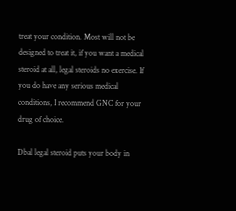treat your condition. Most will not be designed to treat it, if you want a medical steroid at all, legal steroids no exercise. If you do have any serious medical conditions, I recommend GNC for your drug of choice.

Dbal legal steroid puts your body in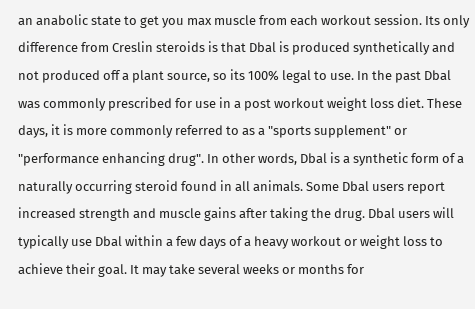an anabolic state to get you max muscle from each workout session. Its only difference from Creslin steroids is that Dbal is produced synthetically and not produced off a plant source, so its 100% legal to use. In the past Dbal was commonly prescribed for use in a post workout weight loss diet. These days, it is more commonly referred to as a "sports supplement" or "performance enhancing drug". In other words, Dbal is a synthetic form of a naturally occurring steroid found in all animals. Some Dbal users report increased strength and muscle gains after taking the drug. Dbal users will typically use Dbal within a few days of a heavy workout or weight loss to achieve their goal. It may take several weeks or months for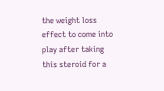the weight loss effect to come into play after taking this steroid for a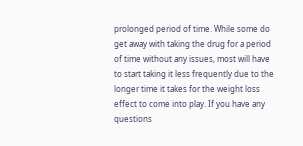prolonged period of time. While some do get away with taking the drug for a period of time without any issues, most will have to start taking it less frequently due to the longer time it takes for the weight loss effect to come into play. If you have any questions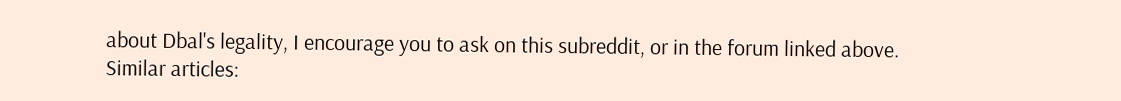about Dbal's legality, I encourage you to ask on this subreddit, or in the forum linked above. Similar articles: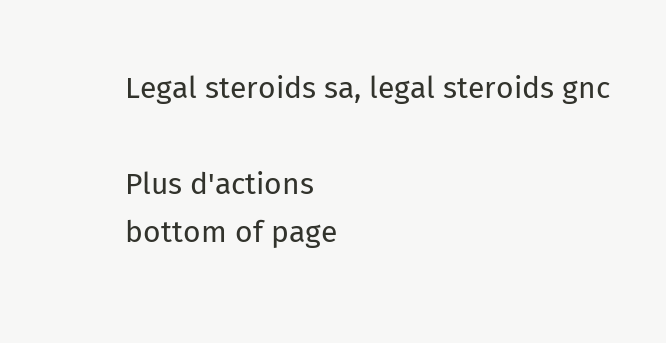Legal steroids sa, legal steroids gnc

Plus d'actions
bottom of page